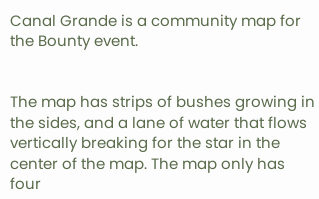Canal Grande is a community map for the Bounty event.


The map has strips of bushes growing in the sides, and a lane of water that flows vertically breaking for the star in the center of the map. The map only has four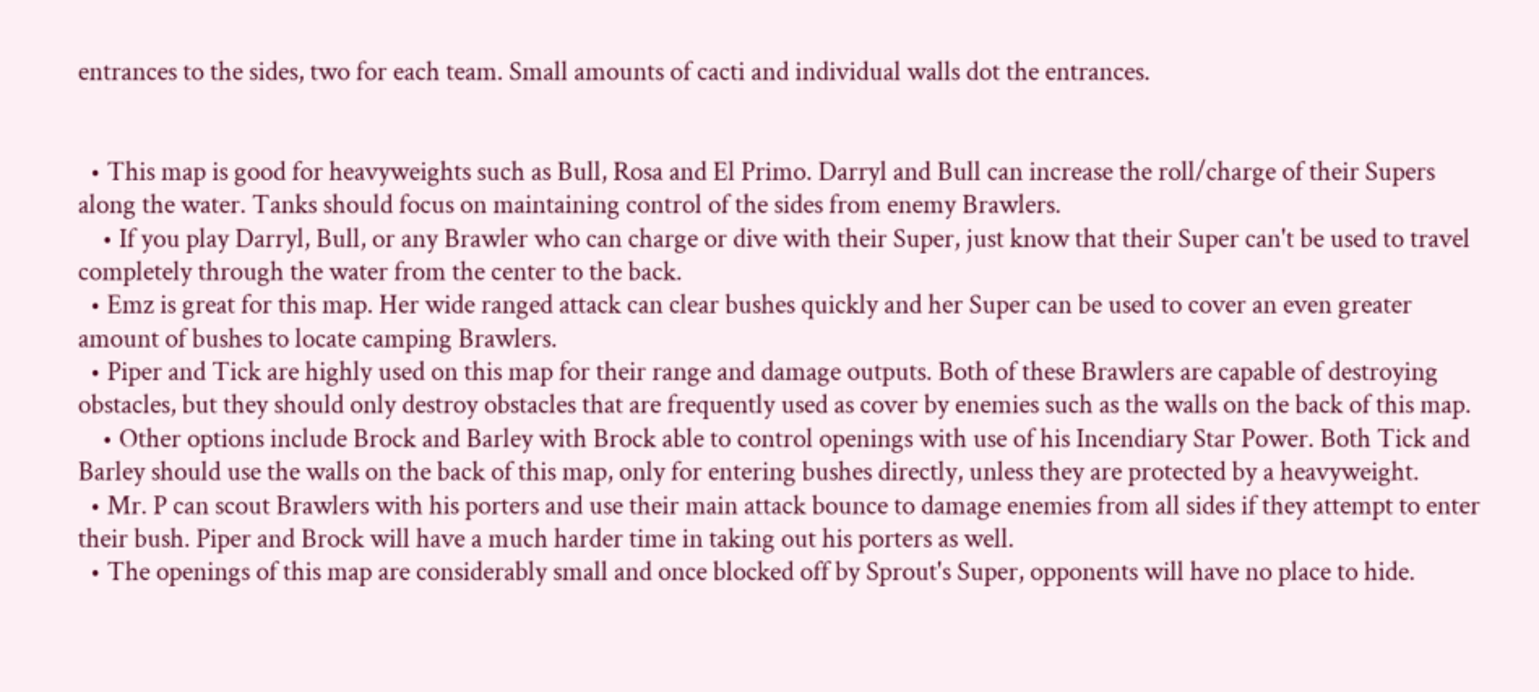entrances to the sides, two for each team. Small amounts of cacti and individual walls dot the entrances.


  • This map is good for heavyweights such as Bull, Rosa and El Primo. Darryl and Bull can increase the roll/charge of their Supers along the water. Tanks should focus on maintaining control of the sides from enemy Brawlers.
    • If you play Darryl, Bull, or any Brawler who can charge or dive with their Super, just know that their Super can't be used to travel completely through the water from the center to the back.
  • Emz is great for this map. Her wide ranged attack can clear bushes quickly and her Super can be used to cover an even greater amount of bushes to locate camping Brawlers.
  • Piper and Tick are highly used on this map for their range and damage outputs. Both of these Brawlers are capable of destroying obstacles, but they should only destroy obstacles that are frequently used as cover by enemies such as the walls on the back of this map.
    • Other options include Brock and Barley with Brock able to control openings with use of his Incendiary Star Power. Both Tick and Barley should use the walls on the back of this map, only for entering bushes directly, unless they are protected by a heavyweight.
  • Mr. P can scout Brawlers with his porters and use their main attack bounce to damage enemies from all sides if they attempt to enter their bush. Piper and Brock will have a much harder time in taking out his porters as well.
  • The openings of this map are considerably small and once blocked off by Sprout's Super, opponents will have no place to hide.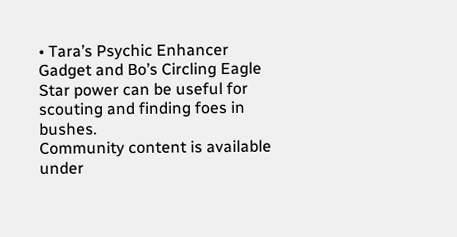• Tara’s Psychic Enhancer Gadget and Bo’s Circling Eagle Star power can be useful for scouting and finding foes in bushes.
Community content is available under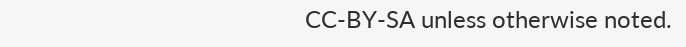CC-BY-SA unless otherwise noted.